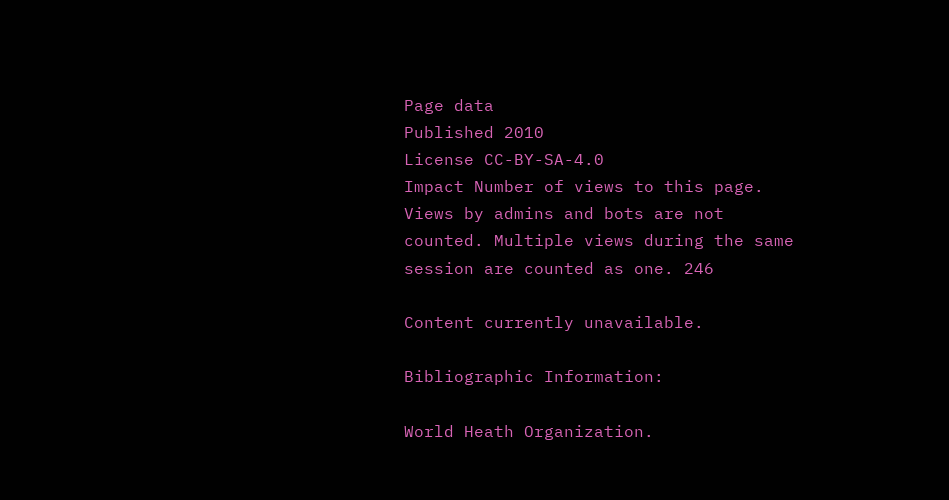Page data
Published 2010
License CC-BY-SA-4.0
Impact Number of views to this page. Views by admins and bots are not counted. Multiple views during the same session are counted as one. 246

Content currently unavailable.

Bibliographic Information:

World Heath Organization.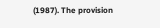(1987). The provision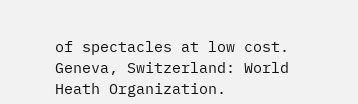of spectacles at low cost. Geneva, Switzerland: World Heath Organization.